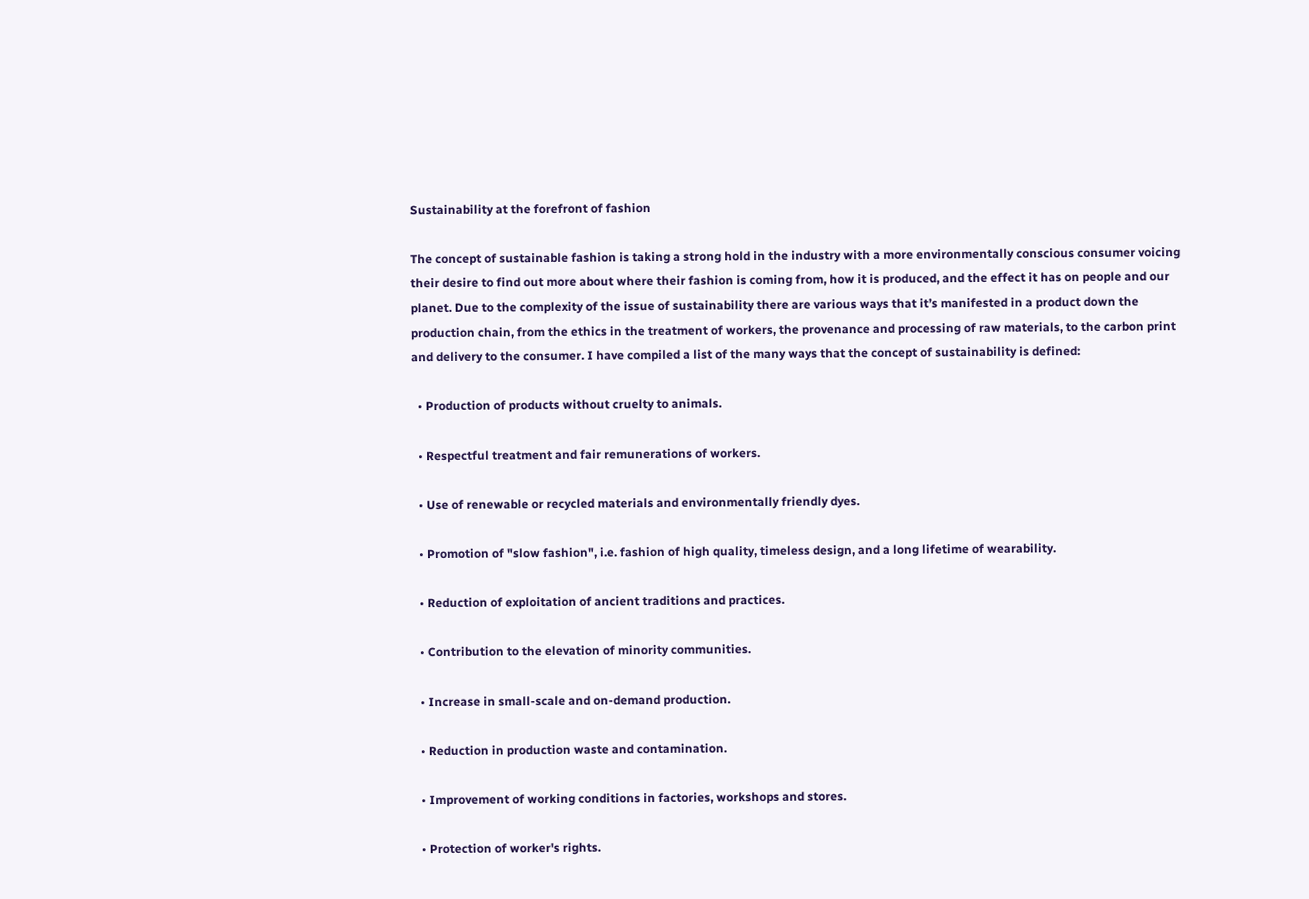Sustainability at the forefront of fashion

The concept of sustainable fashion is taking a strong hold in the industry with a more environmentally conscious consumer voicing their desire to find out more about where their fashion is coming from, how it is produced, and the effect it has on people and our planet. Due to the complexity of the issue of sustainability there are various ways that it’s manifested in a product down the production chain, from the ethics in the treatment of workers, the provenance and processing of raw materials, to the carbon print and delivery to the consumer. I have compiled a list of the many ways that the concept of sustainability is defined:

  • Production of products without cruelty to animals.

  • Respectful treatment and fair remunerations of workers.

  • Use of renewable or recycled materials and environmentally friendly dyes.

  • Promotion of "slow fashion", i.e. fashion of high quality, timeless design, and a long lifetime of wearability.

  • Reduction of exploitation of ancient traditions and practices.

  • Contribution to the elevation of minority communities.

  • Increase in small-scale and on-demand production.

  • Reduction in production waste and contamination.

  • Improvement of working conditions in factories, workshops and stores.

  • Protection of worker's rights.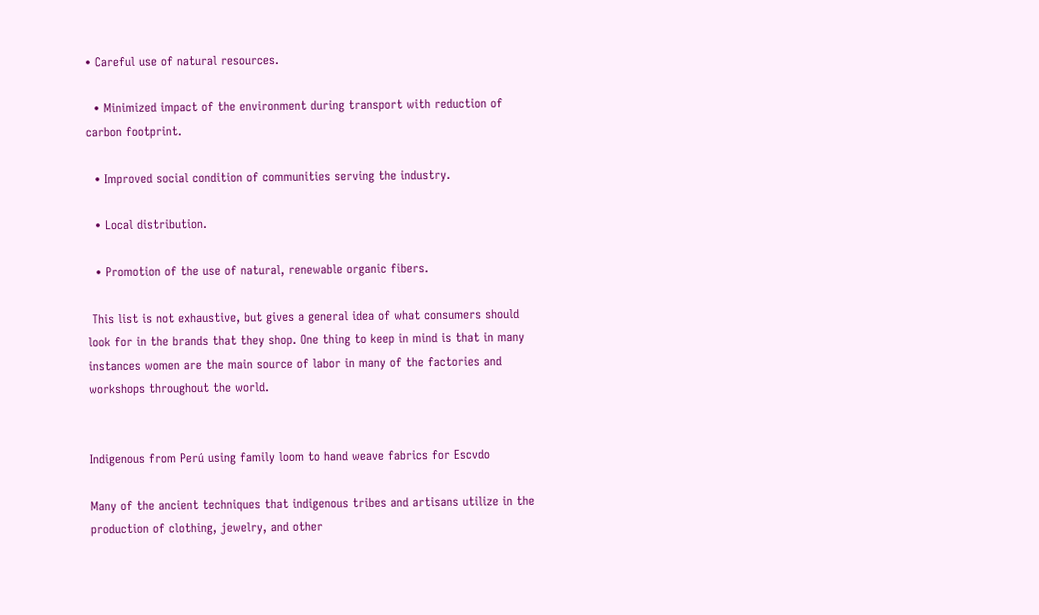• Careful use of natural resources.

  • Minimized impact of the environment during transport with reduction of carbon footprint.

  • Improved social condition of communities serving the industry.

  • Local distribution.

  • Promotion of the use of natural, renewable organic fibers.

 This list is not exhaustive, but gives a general idea of what consumers should look for in the brands that they shop. One thing to keep in mind is that in many instances women are the main source of labor in many of the factories and workshops throughout the world.


Indigenous from Perú using family loom to hand weave fabrics for Escvdo

Many of the ancient techniques that indigenous tribes and artisans utilize in the production of clothing, jewelry, and other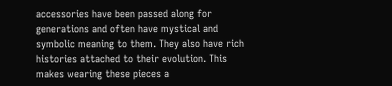accessories have been passed along for generations and often have mystical and symbolic meaning to them. They also have rich histories attached to their evolution. This makes wearing these pieces a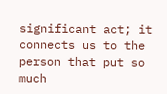significant act; it connects us to the person that put so much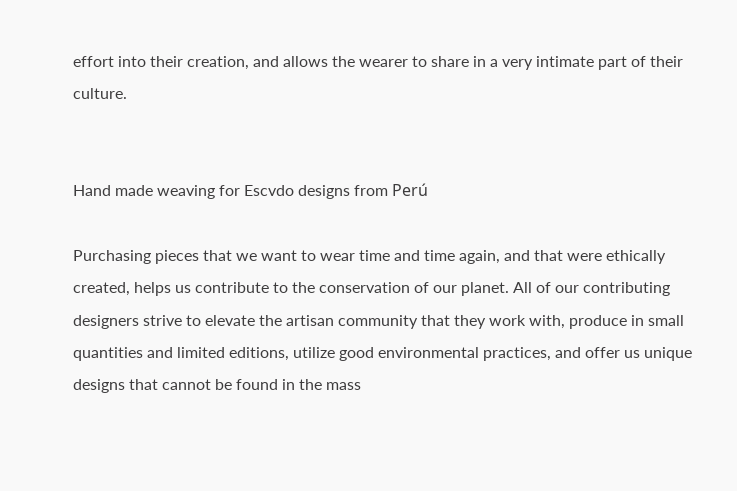effort into their creation, and allows the wearer to share in a very intimate part of their culture.


Hand made weaving for Escvdo designs from Perú

Purchasing pieces that we want to wear time and time again, and that were ethically created, helps us contribute to the conservation of our planet. All of our contributing designers strive to elevate the artisan community that they work with, produce in small quantities and limited editions, utilize good environmental practices, and offer us unique designs that cannot be found in the mass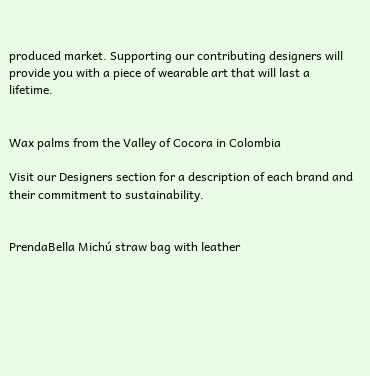produced market. Supporting our contributing designers will provide you with a piece of wearable art that will last a lifetime.


Wax palms from the Valley of Cocora in Colombia

Visit our Designers section for a description of each brand and their commitment to sustainability.


PrendaBella Michú straw bag with leather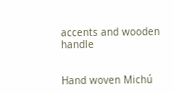accents and wooden handle


Hand woven Michú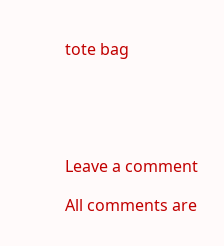tote bag





Leave a comment

All comments are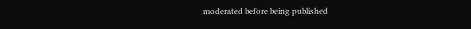moderated before being published